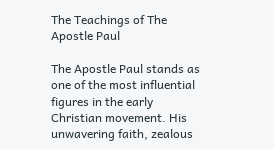The Teachings of The Apostle Paul

The Apostle Paul stands as one of the most influential figures in the early Christian movement. His unwavering faith, zealous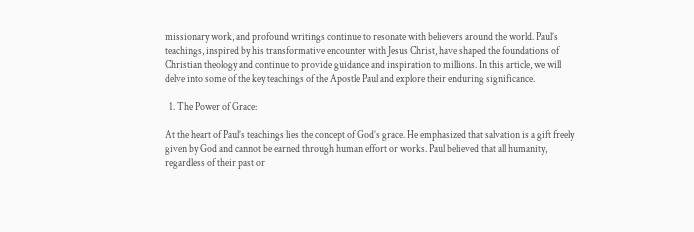missionary work, and profound writings continue to resonate with believers around the world. Paul’s teachings, inspired by his transformative encounter with Jesus Christ, have shaped the foundations of Christian theology and continue to provide guidance and inspiration to millions. In this article, we will delve into some of the key teachings of the Apostle Paul and explore their enduring significance.

  1. The Power of Grace:

At the heart of Paul’s teachings lies the concept of God’s grace. He emphasized that salvation is a gift freely given by God and cannot be earned through human effort or works. Paul believed that all humanity, regardless of their past or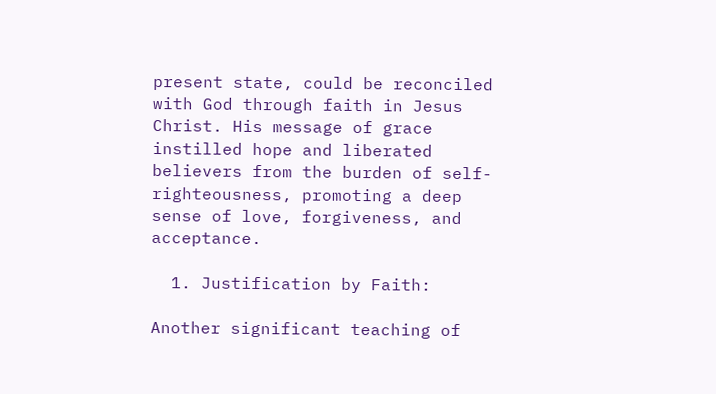present state, could be reconciled with God through faith in Jesus Christ. His message of grace instilled hope and liberated believers from the burden of self-righteousness, promoting a deep sense of love, forgiveness, and acceptance.

  1. Justification by Faith:

Another significant teaching of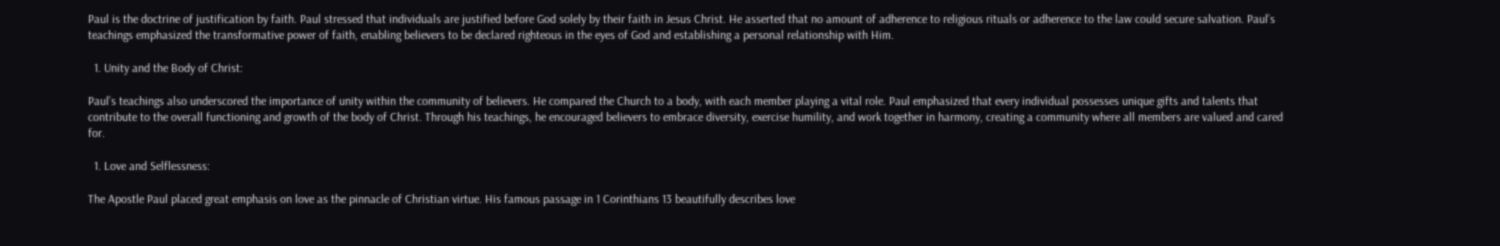Paul is the doctrine of justification by faith. Paul stressed that individuals are justified before God solely by their faith in Jesus Christ. He asserted that no amount of adherence to religious rituals or adherence to the law could secure salvation. Paul’s teachings emphasized the transformative power of faith, enabling believers to be declared righteous in the eyes of God and establishing a personal relationship with Him.

  1. Unity and the Body of Christ:

Paul’s teachings also underscored the importance of unity within the community of believers. He compared the Church to a body, with each member playing a vital role. Paul emphasized that every individual possesses unique gifts and talents that contribute to the overall functioning and growth of the body of Christ. Through his teachings, he encouraged believers to embrace diversity, exercise humility, and work together in harmony, creating a community where all members are valued and cared for.

  1. Love and Selflessness:

The Apostle Paul placed great emphasis on love as the pinnacle of Christian virtue. His famous passage in 1 Corinthians 13 beautifully describes love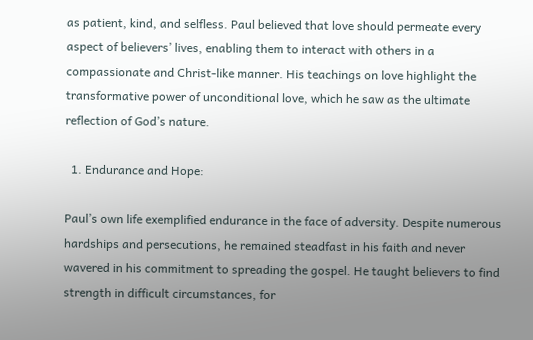as patient, kind, and selfless. Paul believed that love should permeate every aspect of believers’ lives, enabling them to interact with others in a compassionate and Christ-like manner. His teachings on love highlight the transformative power of unconditional love, which he saw as the ultimate reflection of God’s nature.

  1. Endurance and Hope:

Paul’s own life exemplified endurance in the face of adversity. Despite numerous hardships and persecutions, he remained steadfast in his faith and never wavered in his commitment to spreading the gospel. He taught believers to find strength in difficult circumstances, for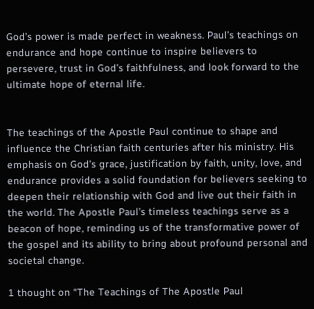God’s power is made perfect in weakness. Paul’s teachings on endurance and hope continue to inspire believers to persevere, trust in God’s faithfulness, and look forward to the ultimate hope of eternal life.


The teachings of the Apostle Paul continue to shape and influence the Christian faith centuries after his ministry. His emphasis on God’s grace, justification by faith, unity, love, and endurance provides a solid foundation for believers seeking to deepen their relationship with God and live out their faith in the world. The Apostle Paul’s timeless teachings serve as a beacon of hope, reminding us of the transformative power of the gospel and its ability to bring about profound personal and societal change.

1 thought on “The Teachings of The Apostle Paul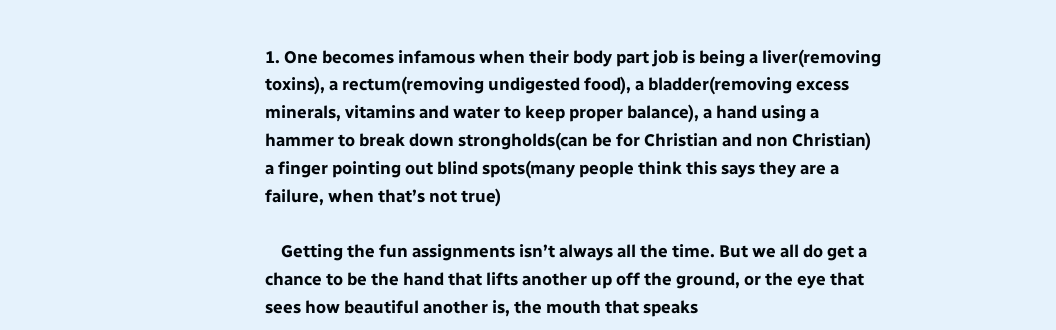1. One becomes infamous when their body part job is being a liver(removing toxins), a rectum(removing undigested food), a bladder(removing excess minerals, vitamins and water to keep proper balance), a hand using a hammer to break down strongholds(can be for Christian and non Christian) a finger pointing out blind spots(many people think this says they are a failure, when that’s not true)

    Getting the fun assignments isn’t always all the time. But we all do get a chance to be the hand that lifts another up off the ground, or the eye that sees how beautiful another is, the mouth that speaks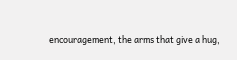encouragement, the arms that give a hug,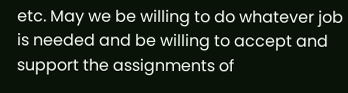etc. May we be willing to do whatever job is needed and be willing to accept and support the assignments of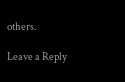others.

Leave a Reply